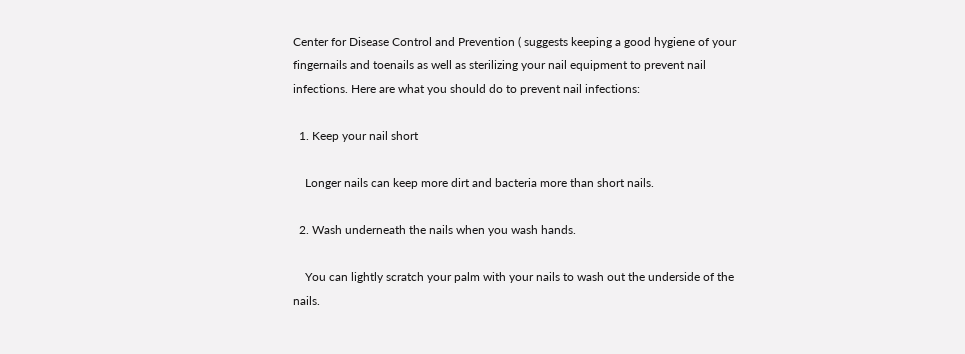Center for Disease Control and Prevention ( suggests keeping a good hygiene of your fingernails and toenails as well as sterilizing your nail equipment to prevent nail infections. Here are what you should do to prevent nail infections:

  1. Keep your nail short

    Longer nails can keep more dirt and bacteria more than short nails.

  2. Wash underneath the nails when you wash hands.

    You can lightly scratch your palm with your nails to wash out the underside of the nails.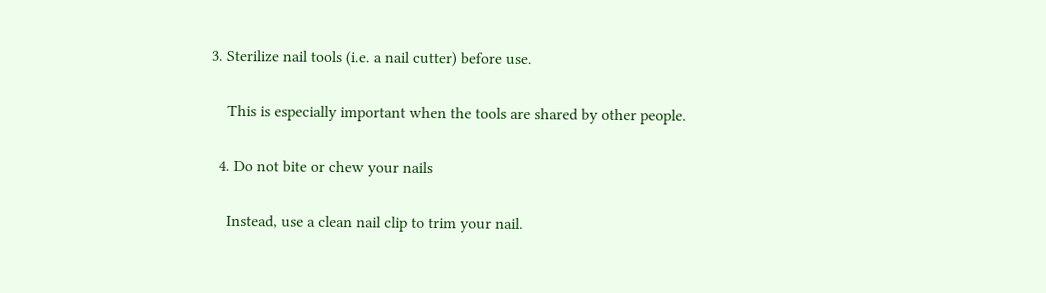3. Sterilize nail tools (i.e. a nail cutter) before use.

    This is especially important when the tools are shared by other people.

  4. Do not bite or chew your nails

    Instead, use a clean nail clip to trim your nail.